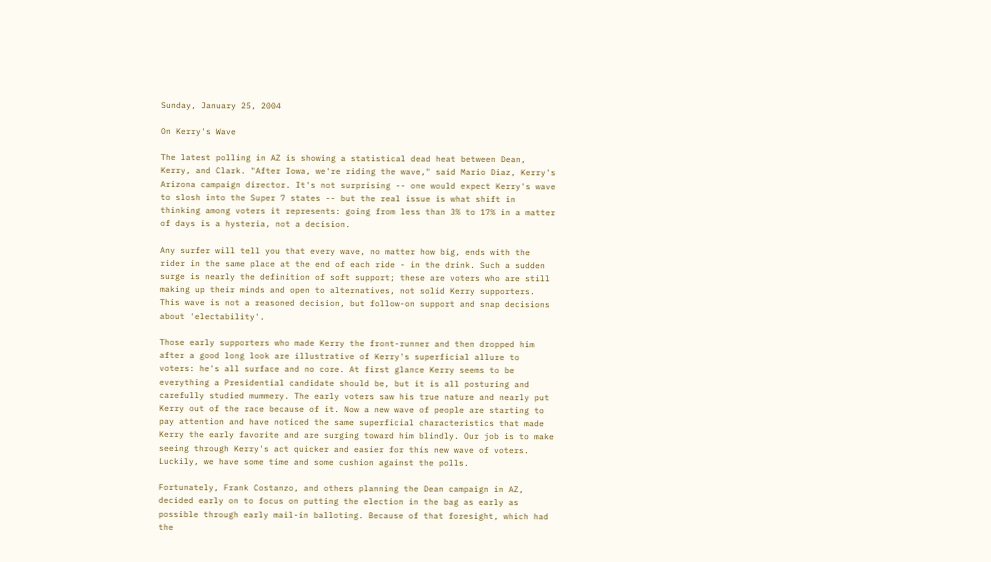Sunday, January 25, 2004

On Kerry's Wave

The latest polling in AZ is showing a statistical dead heat between Dean, Kerry, and Clark. "After Iowa, we're riding the wave," said Mario Diaz, Kerry's Arizona campaign director. It's not surprising -- one would expect Kerry's wave to slosh into the Super 7 states -- but the real issue is what shift in thinking among voters it represents: going from less than 3% to 17% in a matter of days is a hysteria, not a decision.

Any surfer will tell you that every wave, no matter how big, ends with the rider in the same place at the end of each ride - in the drink. Such a sudden surge is nearly the definition of soft support; these are voters who are still making up their minds and open to alternatives, not solid Kerry supporters. This wave is not a reasoned decision, but follow-on support and snap decisions about 'electability'.

Those early supporters who made Kerry the front-runner and then dropped him after a good long look are illustrative of Kerry's superficial allure to voters: he's all surface and no core. At first glance Kerry seems to be everything a Presidential candidate should be, but it is all posturing and carefully studied mummery. The early voters saw his true nature and nearly put Kerry out of the race because of it. Now a new wave of people are starting to pay attention and have noticed the same superficial characteristics that made Kerry the early favorite and are surging toward him blindly. Our job is to make seeing through Kerry's act quicker and easier for this new wave of voters. Luckily, we have some time and some cushion against the polls.

Fortunately, Frank Costanzo, and others planning the Dean campaign in AZ, decided early on to focus on putting the election in the bag as early as possible through early mail-in balloting. Because of that foresight, which had the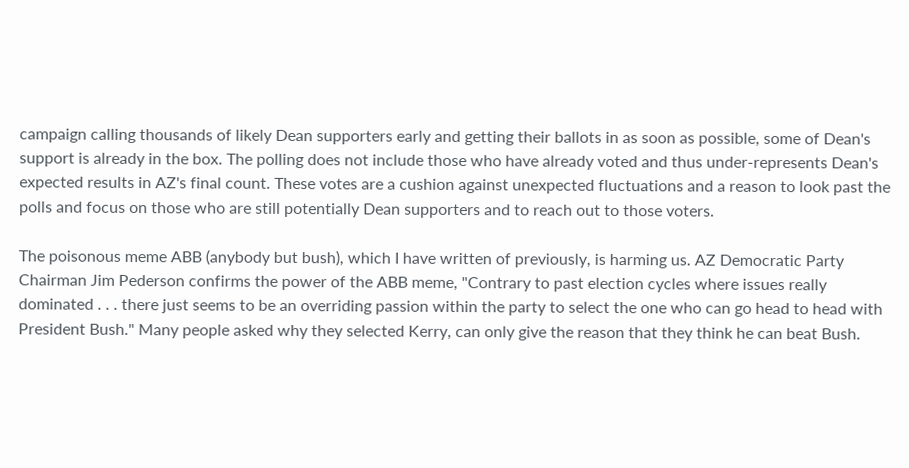campaign calling thousands of likely Dean supporters early and getting their ballots in as soon as possible, some of Dean's support is already in the box. The polling does not include those who have already voted and thus under-represents Dean's expected results in AZ's final count. These votes are a cushion against unexpected fluctuations and a reason to look past the polls and focus on those who are still potentially Dean supporters and to reach out to those voters.

The poisonous meme ABB (anybody but bush), which I have written of previously, is harming us. AZ Democratic Party Chairman Jim Pederson confirms the power of the ABB meme, "Contrary to past election cycles where issues really dominated . . . there just seems to be an overriding passion within the party to select the one who can go head to head with President Bush." Many people asked why they selected Kerry, can only give the reason that they think he can beat Bush.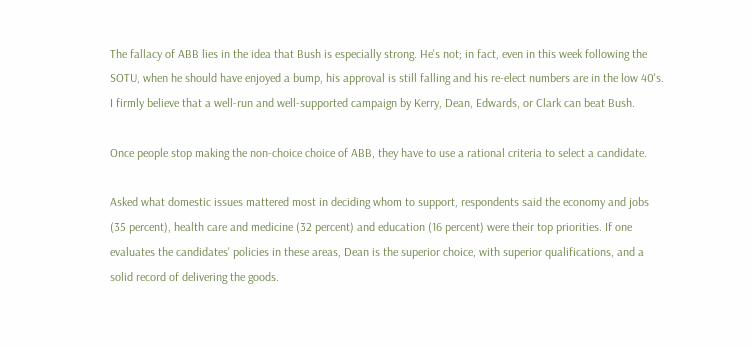The fallacy of ABB lies in the idea that Bush is especially strong. He's not; in fact, even in this week following the SOTU, when he should have enjoyed a bump, his approval is still falling and his re-elect numbers are in the low 40's. I firmly believe that a well-run and well-supported campaign by Kerry, Dean, Edwards, or Clark can beat Bush.

Once people stop making the non-choice choice of ABB, they have to use a rational criteria to select a candidate.

Asked what domestic issues mattered most in deciding whom to support, respondents said the economy and jobs (35 percent), health care and medicine (32 percent) and education (16 percent) were their top priorities. If one evaluates the candidates' policies in these areas, Dean is the superior choice, with superior qualifications, and a solid record of delivering the goods.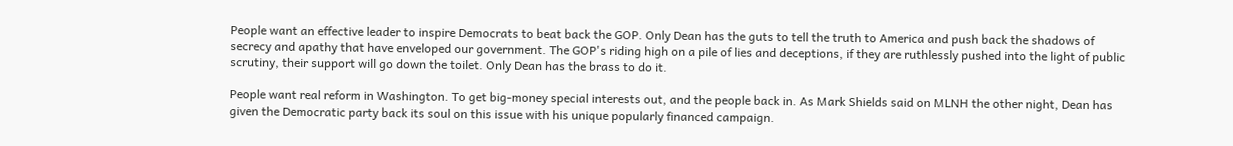People want an effective leader to inspire Democrats to beat back the GOP. Only Dean has the guts to tell the truth to America and push back the shadows of secrecy and apathy that have enveloped our government. The GOP's riding high on a pile of lies and deceptions, if they are ruthlessly pushed into the light of public scrutiny, their support will go down the toilet. Only Dean has the brass to do it.

People want real reform in Washington. To get big-money special interests out, and the people back in. As Mark Shields said on MLNH the other night, Dean has given the Democratic party back its soul on this issue with his unique popularly financed campaign.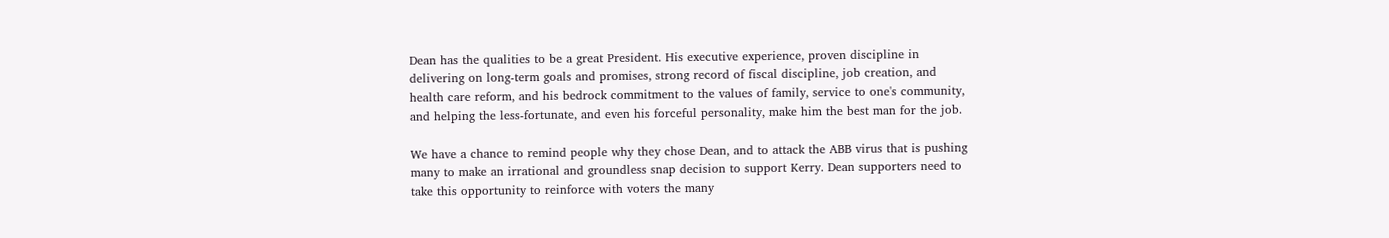Dean has the qualities to be a great President. His executive experience, proven discipline in delivering on long-term goals and promises, strong record of fiscal discipline, job creation, and health care reform, and his bedrock commitment to the values of family, service to one's community, and helping the less-fortunate, and even his forceful personality, make him the best man for the job.

We have a chance to remind people why they chose Dean, and to attack the ABB virus that is pushing many to make an irrational and groundless snap decision to support Kerry. Dean supporters need to take this opportunity to reinforce with voters the many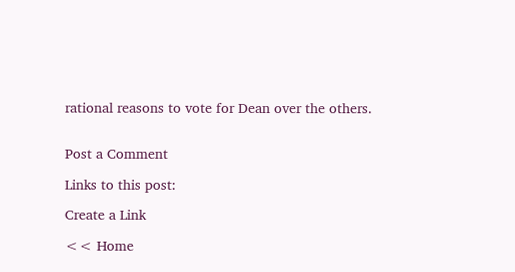rational reasons to vote for Dean over the others.


Post a Comment

Links to this post:

Create a Link

<< Home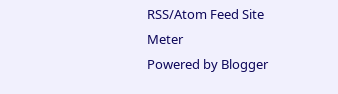RSS/Atom Feed Site Meter
Powered by Blogger